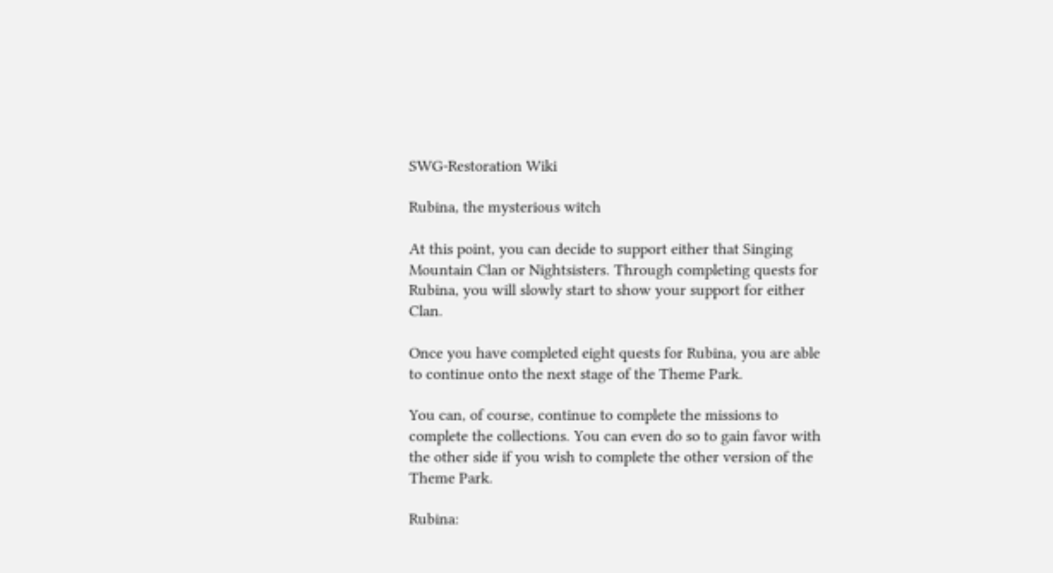SWG-Restoration Wiki

Rubina, the mysterious witch

At this point, you can decide to support either that Singing Mountain Clan or Nightsisters. Through completing quests for Rubina, you will slowly start to show your support for either Clan.

Once you have completed eight quests for Rubina, you are able to continue onto the next stage of the Theme Park.

You can, of course, continue to complete the missions to complete the collections. You can even do so to gain favor with the other side if you wish to complete the other version of the Theme Park.

Rubina: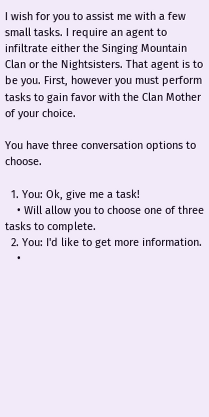I wish for you to assist me with a few small tasks. I require an agent to infiltrate either the Singing Mountain Clan or the Nightsisters. That agent is to be you. First, however you must perform tasks to gain favor with the Clan Mother of your choice.

You have three conversation options to choose.

  1. You: Ok, give me a task!
    • Will allow you to choose one of three tasks to complete.
  2. You: I'd like to get more information.
    •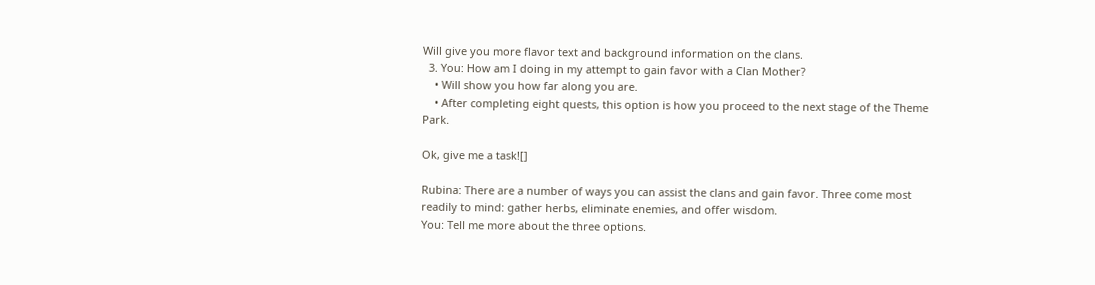Will give you more flavor text and background information on the clans.
  3. You: How am I doing in my attempt to gain favor with a Clan Mother?
    • Will show you how far along you are.
    • After completing eight quests, this option is how you proceed to the next stage of the Theme Park.

Ok, give me a task![]

Rubina: There are a number of ways you can assist the clans and gain favor. Three come most readily to mind: gather herbs, eliminate enemies, and offer wisdom.
You: Tell me more about the three options.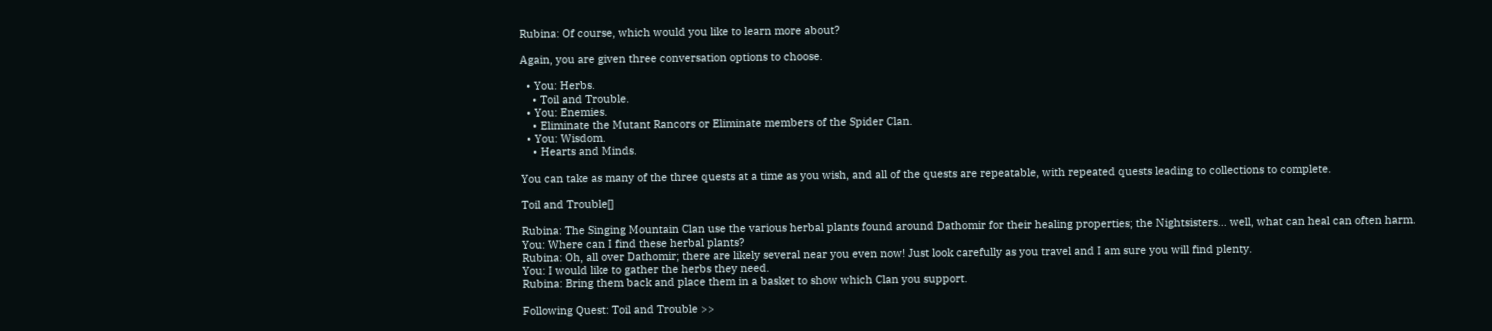Rubina: Of course, which would you like to learn more about?

Again, you are given three conversation options to choose.

  • You: Herbs.
    • Toil and Trouble.
  • You: Enemies.
    • Eliminate the Mutant Rancors or Eliminate members of the Spider Clan.
  • You: Wisdom.
    • Hearts and Minds.

You can take as many of the three quests at a time as you wish, and all of the quests are repeatable, with repeated quests leading to collections to complete.

Toil and Trouble[]

Rubina: The Singing Mountain Clan use the various herbal plants found around Dathomir for their healing properties; the Nightsisters... well, what can heal can often harm.
You: Where can I find these herbal plants?
Rubina: Oh, all over Dathomir; there are likely several near you even now! Just look carefully as you travel and I am sure you will find plenty.
You: I would like to gather the herbs they need.
Rubina: Bring them back and place them in a basket to show which Clan you support.

Following Quest: Toil and Trouble >>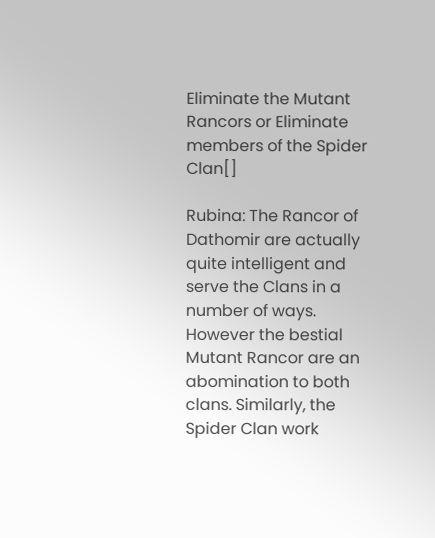Eliminate the Mutant Rancors or Eliminate members of the Spider Clan[]

Rubina: The Rancor of Dathomir are actually quite intelligent and serve the Clans in a number of ways. However the bestial Mutant Rancor are an abomination to both clans. Similarly, the Spider Clan work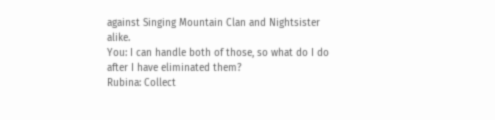against Singing Mountain Clan and Nightsister alike.
You: I can handle both of those, so what do I do after I have eliminated them?
Rubina: Collect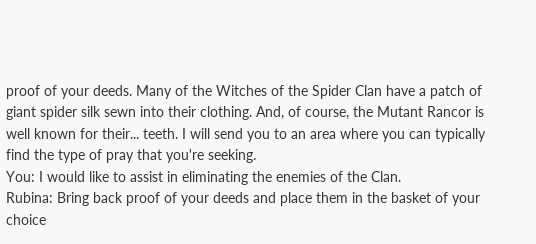proof of your deeds. Many of the Witches of the Spider Clan have a patch of giant spider silk sewn into their clothing. And, of course, the Mutant Rancor is well known for their... teeth. I will send you to an area where you can typically find the type of pray that you're seeking.
You: I would like to assist in eliminating the enemies of the Clan.
Rubina: Bring back proof of your deeds and place them in the basket of your choice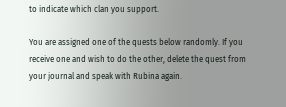to indicate which clan you support.

You are assigned one of the quests below randomly. If you receive one and wish to do the other, delete the quest from your journal and speak with Rubina again.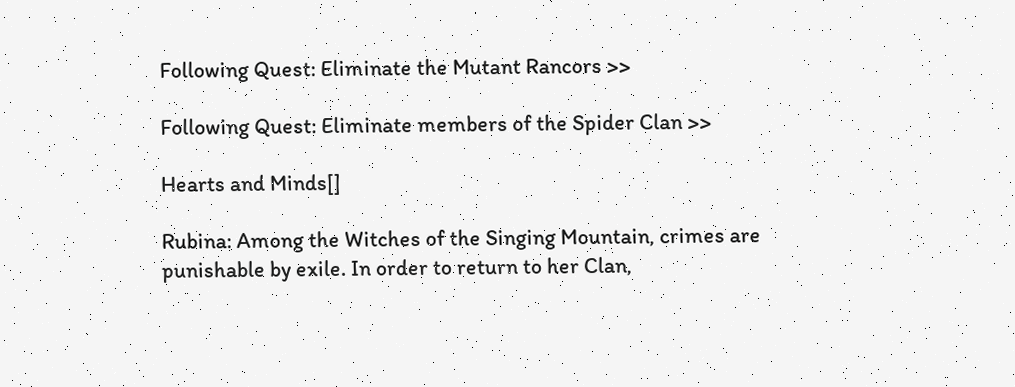Following Quest: Eliminate the Mutant Rancors >>

Following Quest: Eliminate members of the Spider Clan >>

Hearts and Minds[]

Rubina: Among the Witches of the Singing Mountain, crimes are punishable by exile. In order to return to her Clan,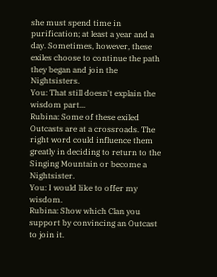she must spend time in purification; at least a year and a day. Sometimes, however, these exiles choose to continue the path they began and join the Nightsisters.
You: That still doesn't explain the wisdom part...
Rubina: Some of these exiled Outcasts are at a crossroads. The right word could influence them greatly in deciding to return to the Singing Mountain or become a Nightsister.
You: I would like to offer my wisdom.
Rubina: Show which Clan you support by convincing an Outcast to join it.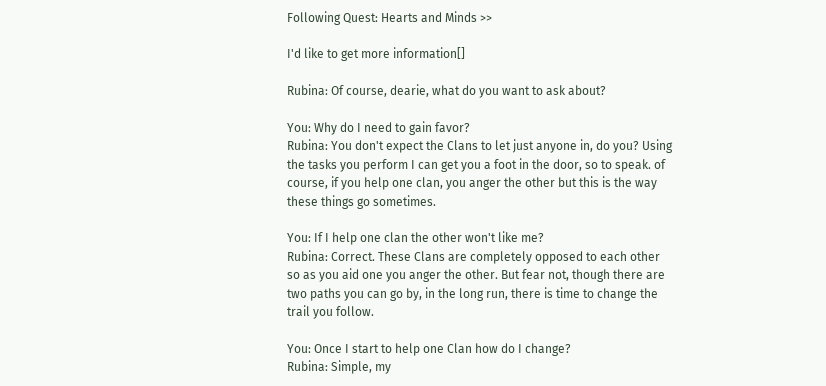Following Quest: Hearts and Minds >>

I'd like to get more information[]

Rubina: Of course, dearie, what do you want to ask about?

You: Why do I need to gain favor?
Rubina: You don't expect the Clans to let just anyone in, do you? Using the tasks you perform I can get you a foot in the door, so to speak. of course, if you help one clan, you anger the other but this is the way these things go sometimes.

You: If I help one clan the other won't like me?
Rubina: Correct. These Clans are completely opposed to each other so as you aid one you anger the other. But fear not, though there are two paths you can go by, in the long run, there is time to change the trail you follow.

You: Once I start to help one Clan how do I change?
Rubina: Simple, my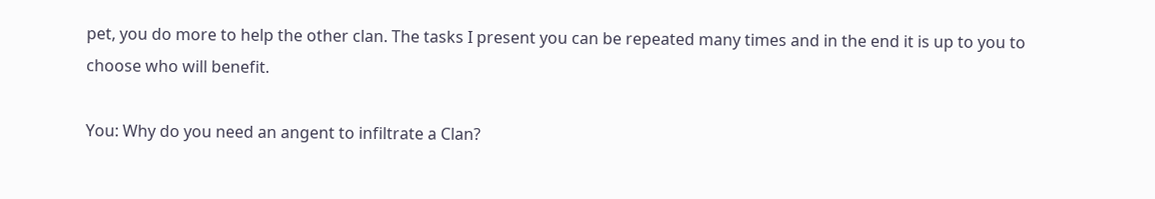pet, you do more to help the other clan. The tasks I present you can be repeated many times and in the end it is up to you to choose who will benefit.

You: Why do you need an angent to infiltrate a Clan?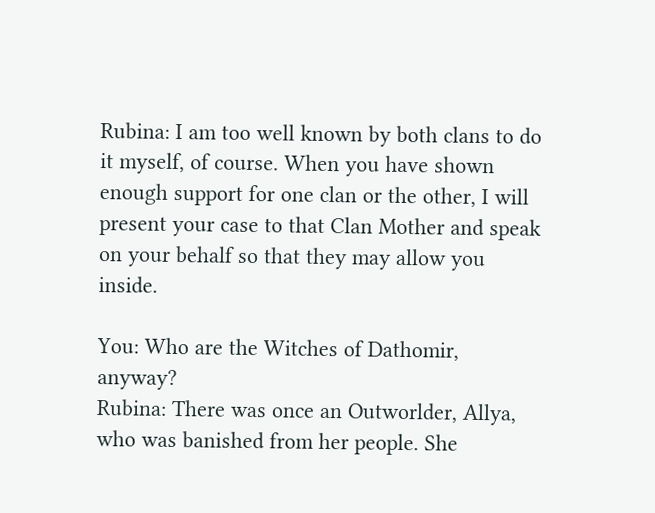Rubina: I am too well known by both clans to do it myself, of course. When you have shown enough support for one clan or the other, I will present your case to that Clan Mother and speak on your behalf so that they may allow you inside.

You: Who are the Witches of Dathomir, anyway?
Rubina: There was once an Outworlder, Allya, who was banished from her people. She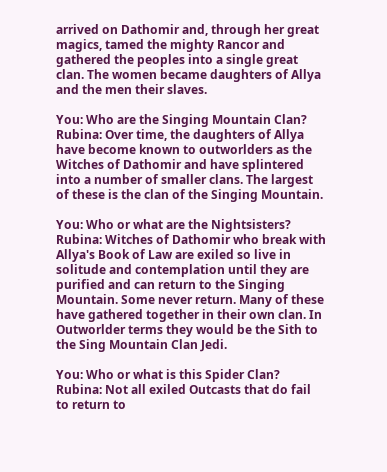arrived on Dathomir and, through her great magics, tamed the mighty Rancor and gathered the peoples into a single great clan. The women became daughters of Allya and the men their slaves.

You: Who are the Singing Mountain Clan?
Rubina: Over time, the daughters of Allya have become known to outworlders as the Witches of Dathomir and have splintered into a number of smaller clans. The largest of these is the clan of the Singing Mountain.

You: Who or what are the Nightsisters?
Rubina: Witches of Dathomir who break with Allya's Book of Law are exiled so live in solitude and contemplation until they are purified and can return to the Singing Mountain. Some never return. Many of these have gathered together in their own clan. In Outworlder terms they would be the Sith to the Sing Mountain Clan Jedi.

You: Who or what is this Spider Clan?
Rubina: Not all exiled Outcasts that do fail to return to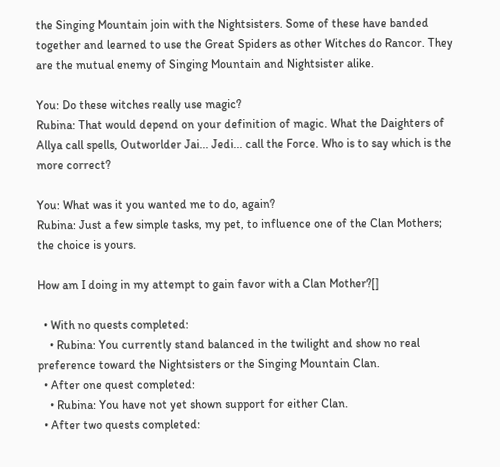the Singing Mountain join with the Nightsisters. Some of these have banded together and learned to use the Great Spiders as other Witches do Rancor. They are the mutual enemy of Singing Mountain and Nightsister alike.

You: Do these witches really use magic?
Rubina: That would depend on your definition of magic. What the Daighters of Allya call spells, Outworlder Jai... Jedi... call the Force. Who is to say which is the more correct?

You: What was it you wanted me to do, again?
Rubina: Just a few simple tasks, my pet, to influence one of the Clan Mothers; the choice is yours.

How am I doing in my attempt to gain favor with a Clan Mother?[]

  • With no quests completed:
    • Rubina: You currently stand balanced in the twilight and show no real preference toward the Nightsisters or the Singing Mountain Clan.
  • After one quest completed:
    • Rubina: You have not yet shown support for either Clan.
  • After two quests completed: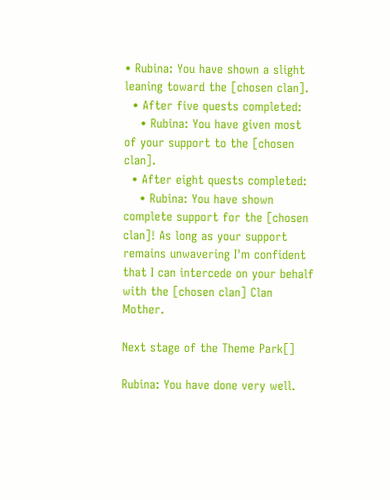• Rubina: You have shown a slight leaning toward the [chosen clan].
  • After five quests completed:
    • Rubina: You have given most of your support to the [chosen clan].
  • After eight quests completed:
    • Rubina: You have shown complete support for the [chosen clan]! As long as your support remains unwavering I'm confident that I can intercede on your behalf with the [chosen clan] Clan Mother.

Next stage of the Theme Park[]

Rubina: You have done very well.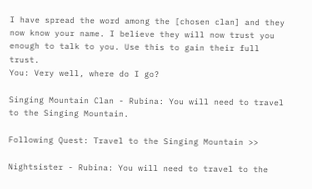I have spread the word among the [chosen clan] and they now know your name. I believe they will now trust you enough to talk to you. Use this to gain their full trust.
You: Very well, where do I go?

Singing Mountain Clan - Rubina: You will need to travel to the Singing Mountain.

Following Quest: Travel to the Singing Mountain >>

Nightsister - Rubina: You will need to travel to the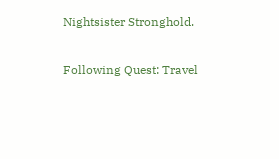Nightsister Stronghold.

Following Quest: Travel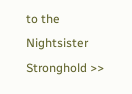to the Nightsister Stronghold >>